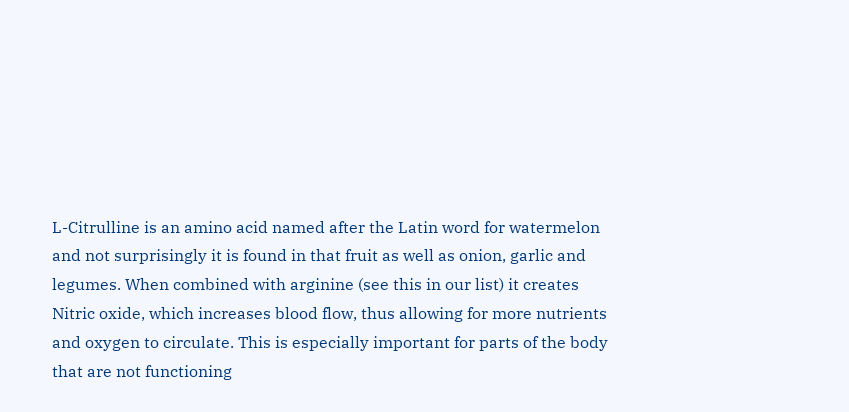L-Citrulline is an amino acid named after the Latin word for watermelon and not surprisingly it is found in that fruit as well as onion, garlic and legumes. When combined with arginine (see this in our list) it creates Nitric oxide, which increases blood flow, thus allowing for more nutrients and oxygen to circulate. This is especially important for parts of the body that are not functioning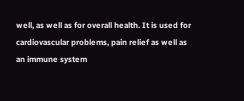well, as well as for overall health. It is used for cardiovascular problems, pain relief as well as an immune system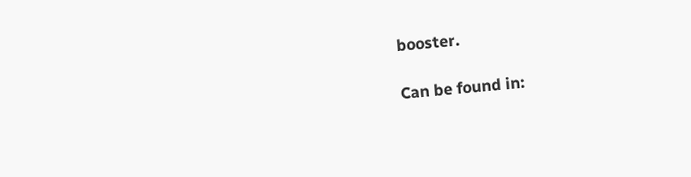booster.

Can be found in: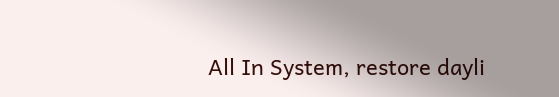All In System, restore dayli